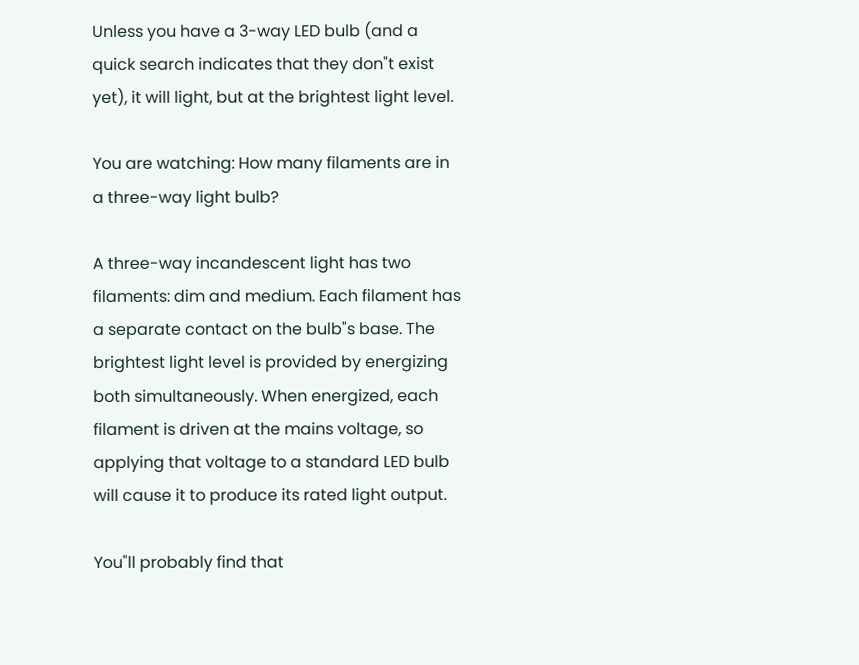Unless you have a 3-way LED bulb (and a quick search indicates that they don"t exist yet), it will light, but at the brightest light level.

You are watching: How many filaments are in a three-way light bulb?

A three-way incandescent light has two filaments: dim and medium. Each filament has a separate contact on the bulb"s base. The brightest light level is provided by energizing both simultaneously. When energized, each filament is driven at the mains voltage, so applying that voltage to a standard LED bulb will cause it to produce its rated light output.

You"ll probably find that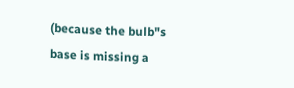(because the bulb"s base is missing a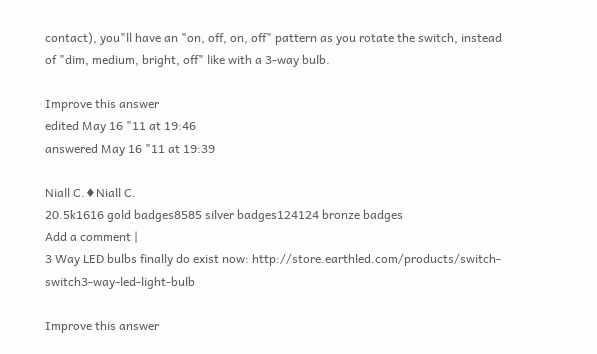contact), you"ll have an "on, off, on, off" pattern as you rotate the switch, instead of "dim, medium, bright, off" like with a 3-way bulb.

Improve this answer
edited May 16 "11 at 19:46
answered May 16 "11 at 19:39

Niall C.♦Niall C.
20.5k1616 gold badges8585 silver badges124124 bronze badges
Add a comment |
3 Way LED bulbs finally do exist now: http://store.earthled.com/products/switch-switch3-way-led-light-bulb

Improve this answer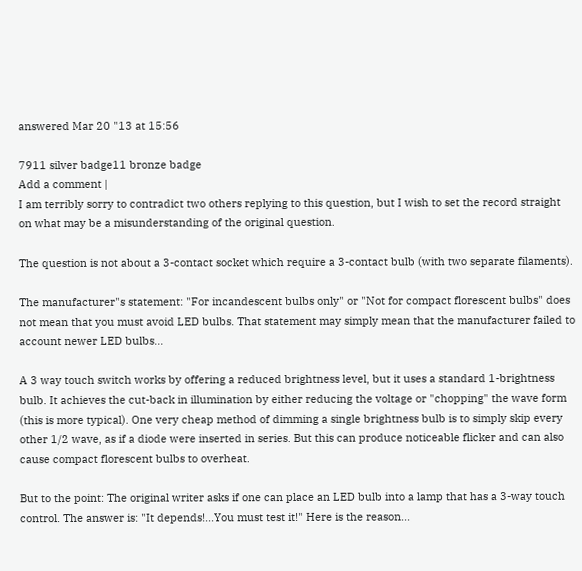answered Mar 20 "13 at 15:56

7911 silver badge11 bronze badge
Add a comment |
I am terribly sorry to contradict two others replying to this question, but I wish to set the record straight on what may be a misunderstanding of the original question.

The question is not about a 3-contact socket which require a 3-contact bulb (with two separate filaments).

The manufacturer"s statement: "For incandescent bulbs only" or "Not for compact florescent bulbs" does not mean that you must avoid LED bulbs. That statement may simply mean that the manufacturer failed to account newer LED bulbs...

A 3 way touch switch works by offering a reduced brightness level, but it uses a standard 1-brightness bulb. It achieves the cut-back in illumination by either reducing the voltage or "chopping" the wave form (this is more typical). One very cheap method of dimming a single brightness bulb is to simply skip every other 1/2 wave, as if a diode were inserted in series. But this can produce noticeable flicker and can also cause compact florescent bulbs to overheat.

But to the point: The original writer asks if one can place an LED bulb into a lamp that has a 3-way touch control. The answer is: "It depends!...You must test it!" Here is the reason...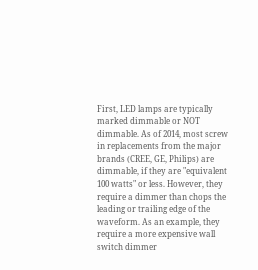First, LED lamps are typically marked dimmable or NOT dimmable. As of 2014, most screw in replacements from the major brands (CREE, GE, Philips) are dimmable, if they are "equivalent 100 watts" or less. However, they require a dimmer than chops the leading or trailing edge of the waveform. As an example, they require a more expensive wall switch dimmer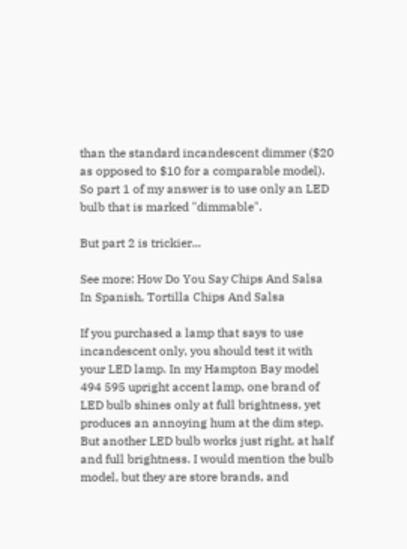than the standard incandescent dimmer ($20 as opposed to $10 for a comparable model). So part 1 of my answer is to use only an LED bulb that is marked "dimmable".

But part 2 is trickier...

See more: How Do You Say Chips And Salsa In Spanish, Tortilla Chips And Salsa

If you purchased a lamp that says to use incandescent only, you should test it with your LED lamp. In my Hampton Bay model 494 595 upright accent lamp, one brand of LED bulb shines only at full brightness, yet produces an annoying hum at the dim step. But another LED bulb works just right, at half and full brightness. I would mention the bulb model, but they are store brands, and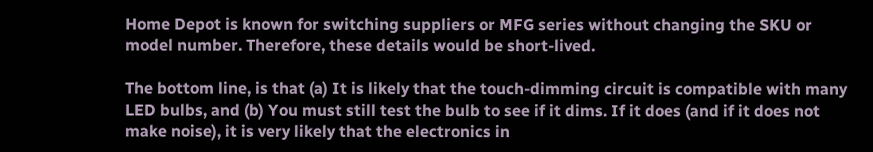Home Depot is known for switching suppliers or MFG series without changing the SKU or model number. Therefore, these details would be short-lived.

The bottom line, is that (a) It is likely that the touch-dimming circuit is compatible with many LED bulbs, and (b) You must still test the bulb to see if it dims. If it does (and if it does not make noise), it is very likely that the electronics in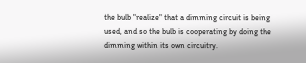the bulb "realize" that a dimming circuit is being used, and so the bulb is cooperating by doing the dimming within its own circuitry.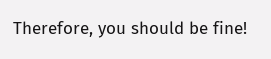Therefore, you should be fine!